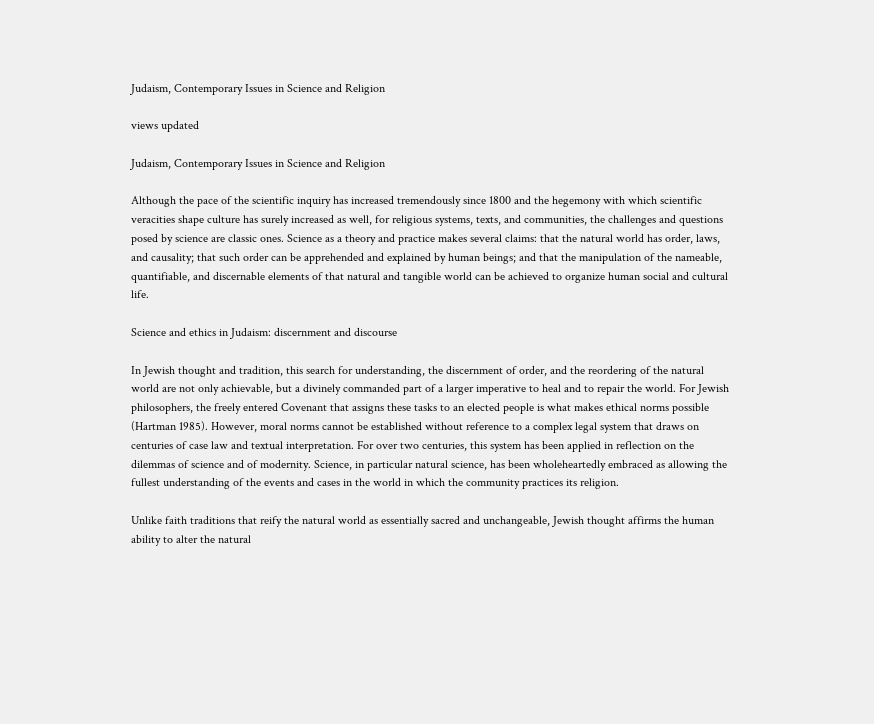Judaism, Contemporary Issues in Science and Religion

views updated

Judaism, Contemporary Issues in Science and Religion

Although the pace of the scientific inquiry has increased tremendously since 1800 and the hegemony with which scientific veracities shape culture has surely increased as well, for religious systems, texts, and communities, the challenges and questions posed by science are classic ones. Science as a theory and practice makes several claims: that the natural world has order, laws, and causality; that such order can be apprehended and explained by human beings; and that the manipulation of the nameable, quantifiable, and discernable elements of that natural and tangible world can be achieved to organize human social and cultural life.

Science and ethics in Judaism: discernment and discourse

In Jewish thought and tradition, this search for understanding, the discernment of order, and the reordering of the natural world are not only achievable, but a divinely commanded part of a larger imperative to heal and to repair the world. For Jewish philosophers, the freely entered Covenant that assigns these tasks to an elected people is what makes ethical norms possible (Hartman 1985). However, moral norms cannot be established without reference to a complex legal system that draws on centuries of case law and textual interpretation. For over two centuries, this system has been applied in reflection on the dilemmas of science and of modernity. Science, in particular natural science, has been wholeheartedly embraced as allowing the fullest understanding of the events and cases in the world in which the community practices its religion.

Unlike faith traditions that reify the natural world as essentially sacred and unchangeable, Jewish thought affirms the human ability to alter the natural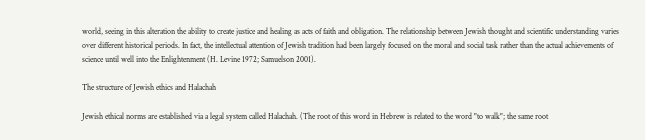world, seeing in this alteration the ability to create justice and healing as acts of faith and obligation. The relationship between Jewish thought and scientific understanding varies over different historical periods. In fact, the intellectual attention of Jewish tradition had been largely focused on the moral and social task rather than the actual achievements of science until well into the Enlightenment (H. Levine 1972; Samuelson 2001).

The structure of Jewish ethics and Halachah

Jewish ethical norms are established via a legal system called Halachah. (The root of this word in Hebrew is related to the word "to walk"; the same root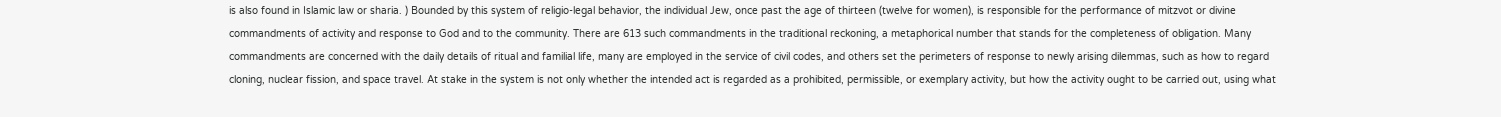is also found in Islamic law or sharia. ) Bounded by this system of religio-legal behavior, the individual Jew, once past the age of thirteen (twelve for women), is responsible for the performance of mitzvot or divine commandments of activity and response to God and to the community. There are 613 such commandments in the traditional reckoning, a metaphorical number that stands for the completeness of obligation. Many commandments are concerned with the daily details of ritual and familial life, many are employed in the service of civil codes, and others set the perimeters of response to newly arising dilemmas, such as how to regard cloning, nuclear fission, and space travel. At stake in the system is not only whether the intended act is regarded as a prohibited, permissible, or exemplary activity, but how the activity ought to be carried out, using what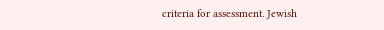criteria for assessment. Jewish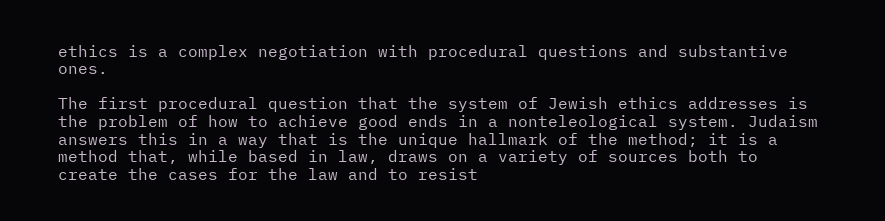ethics is a complex negotiation with procedural questions and substantive ones.

The first procedural question that the system of Jewish ethics addresses is the problem of how to achieve good ends in a nonteleological system. Judaism answers this in a way that is the unique hallmark of the method; it is a method that, while based in law, draws on a variety of sources both to create the cases for the law and to resist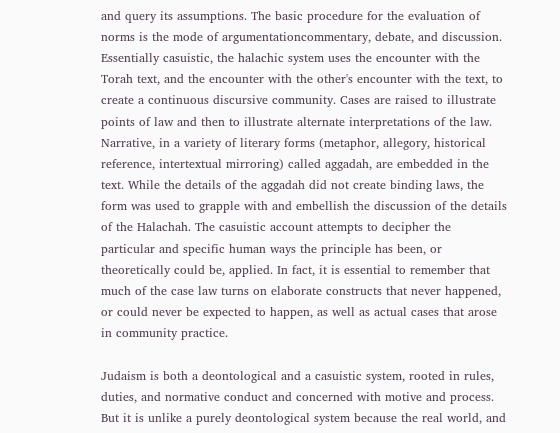and query its assumptions. The basic procedure for the evaluation of norms is the mode of argumentationcommentary, debate, and discussion. Essentially casuistic, the halachic system uses the encounter with the Torah text, and the encounter with the other's encounter with the text, to create a continuous discursive community. Cases are raised to illustrate points of law and then to illustrate alternate interpretations of the law. Narrative, in a variety of literary forms (metaphor, allegory, historical reference, intertextual mirroring) called aggadah, are embedded in the text. While the details of the aggadah did not create binding laws, the form was used to grapple with and embellish the discussion of the details of the Halachah. The casuistic account attempts to decipher the particular and specific human ways the principle has been, or theoretically could be, applied. In fact, it is essential to remember that much of the case law turns on elaborate constructs that never happened, or could never be expected to happen, as well as actual cases that arose in community practice.

Judaism is both a deontological and a casuistic system, rooted in rules, duties, and normative conduct and concerned with motive and process. But it is unlike a purely deontological system because the real world, and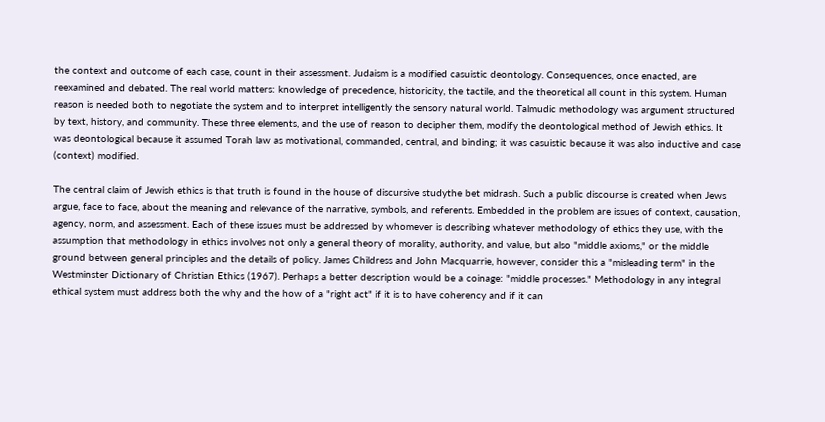the context and outcome of each case, count in their assessment. Judaism is a modified casuistic deontology. Consequences, once enacted, are reexamined and debated. The real world matters: knowledge of precedence, historicity, the tactile, and the theoretical all count in this system. Human reason is needed both to negotiate the system and to interpret intelligently the sensory natural world. Talmudic methodology was argument structured by text, history, and community. These three elements, and the use of reason to decipher them, modify the deontological method of Jewish ethics. It was deontological because it assumed Torah law as motivational, commanded, central, and binding; it was casuistic because it was also inductive and case (context) modified.

The central claim of Jewish ethics is that truth is found in the house of discursive studythe bet midrash. Such a public discourse is created when Jews argue, face to face, about the meaning and relevance of the narrative, symbols, and referents. Embedded in the problem are issues of context, causation, agency, norm, and assessment. Each of these issues must be addressed by whomever is describing whatever methodology of ethics they use, with the assumption that methodology in ethics involves not only a general theory of morality, authority, and value, but also "middle axioms," or the middle ground between general principles and the details of policy. James Childress and John Macquarrie, however, consider this a "misleading term" in the Westminster Dictionary of Christian Ethics (1967). Perhaps a better description would be a coinage: "middle processes." Methodology in any integral ethical system must address both the why and the how of a "right act" if it is to have coherency and if it can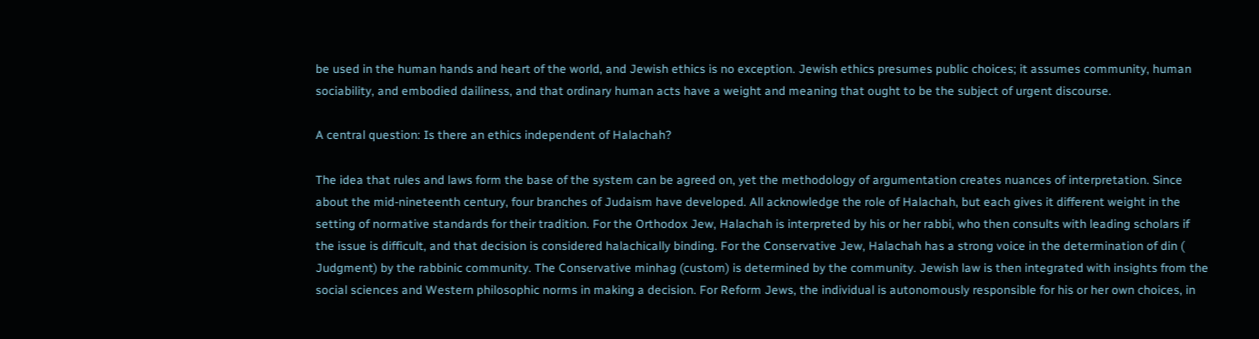be used in the human hands and heart of the world, and Jewish ethics is no exception. Jewish ethics presumes public choices; it assumes community, human sociability, and embodied dailiness, and that ordinary human acts have a weight and meaning that ought to be the subject of urgent discourse.

A central question: Is there an ethics independent of Halachah?

The idea that rules and laws form the base of the system can be agreed on, yet the methodology of argumentation creates nuances of interpretation. Since about the mid-nineteenth century, four branches of Judaism have developed. All acknowledge the role of Halachah, but each gives it different weight in the setting of normative standards for their tradition. For the Orthodox Jew, Halachah is interpreted by his or her rabbi, who then consults with leading scholars if the issue is difficult, and that decision is considered halachically binding. For the Conservative Jew, Halachah has a strong voice in the determination of din ( Judgment) by the rabbinic community. The Conservative minhag (custom) is determined by the community. Jewish law is then integrated with insights from the social sciences and Western philosophic norms in making a decision. For Reform Jews, the individual is autonomously responsible for his or her own choices, in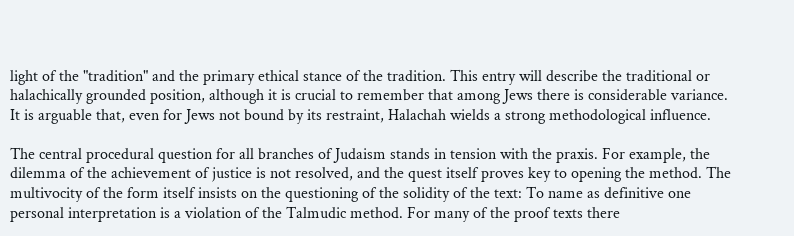light of the "tradition" and the primary ethical stance of the tradition. This entry will describe the traditional or halachically grounded position, although it is crucial to remember that among Jews there is considerable variance. It is arguable that, even for Jews not bound by its restraint, Halachah wields a strong methodological influence.

The central procedural question for all branches of Judaism stands in tension with the praxis. For example, the dilemma of the achievement of justice is not resolved, and the quest itself proves key to opening the method. The multivocity of the form itself insists on the questioning of the solidity of the text: To name as definitive one personal interpretation is a violation of the Talmudic method. For many of the proof texts there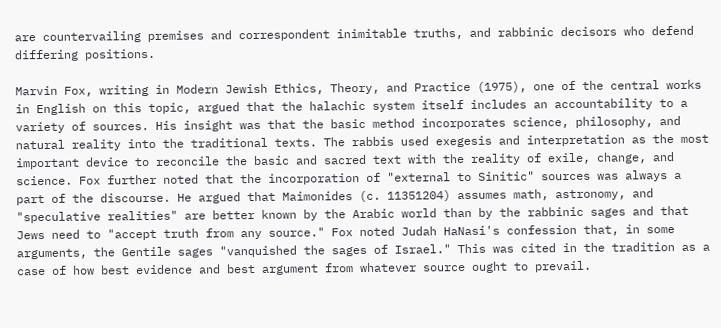are countervailing premises and correspondent inimitable truths, and rabbinic decisors who defend differing positions.

Marvin Fox, writing in Modern Jewish Ethics, Theory, and Practice (1975), one of the central works in English on this topic, argued that the halachic system itself includes an accountability to a variety of sources. His insight was that the basic method incorporates science, philosophy, and natural reality into the traditional texts. The rabbis used exegesis and interpretation as the most important device to reconcile the basic and sacred text with the reality of exile, change, and science. Fox further noted that the incorporation of "external to Sinitic" sources was always a part of the discourse. He argued that Maimonides (c. 11351204) assumes math, astronomy, and "speculative realities" are better known by the Arabic world than by the rabbinic sages and that Jews need to "accept truth from any source." Fox noted Judah HaNasi's confession that, in some arguments, the Gentile sages "vanquished the sages of Israel." This was cited in the tradition as a case of how best evidence and best argument from whatever source ought to prevail.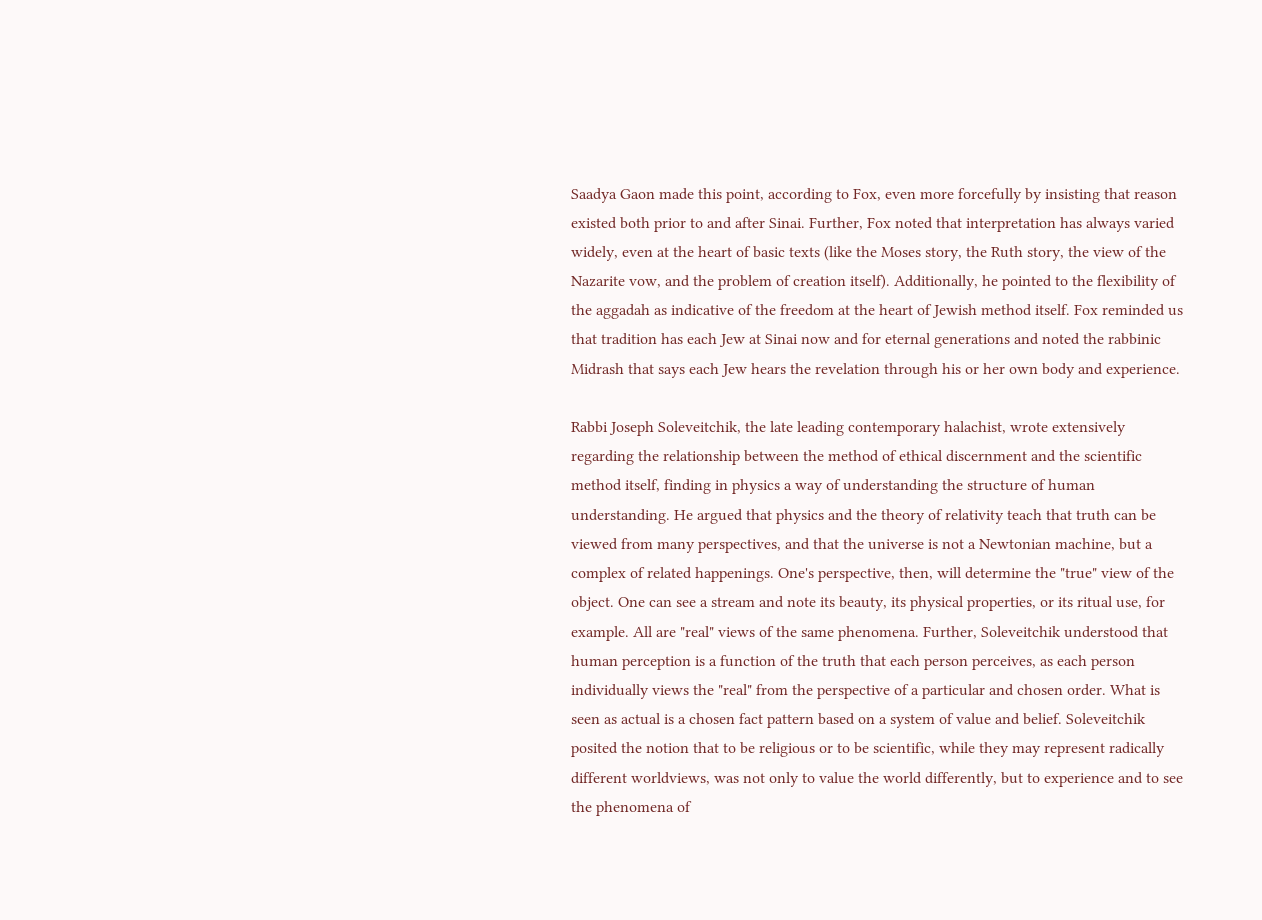Saadya Gaon made this point, according to Fox, even more forcefully by insisting that reason existed both prior to and after Sinai. Further, Fox noted that interpretation has always varied widely, even at the heart of basic texts (like the Moses story, the Ruth story, the view of the Nazarite vow, and the problem of creation itself). Additionally, he pointed to the flexibility of the aggadah as indicative of the freedom at the heart of Jewish method itself. Fox reminded us that tradition has each Jew at Sinai now and for eternal generations and noted the rabbinic Midrash that says each Jew hears the revelation through his or her own body and experience.

Rabbi Joseph Soleveitchik, the late leading contemporary halachist, wrote extensively regarding the relationship between the method of ethical discernment and the scientific method itself, finding in physics a way of understanding the structure of human understanding. He argued that physics and the theory of relativity teach that truth can be viewed from many perspectives, and that the universe is not a Newtonian machine, but a complex of related happenings. One's perspective, then, will determine the "true" view of the object. One can see a stream and note its beauty, its physical properties, or its ritual use, for example. All are "real" views of the same phenomena. Further, Soleveitchik understood that human perception is a function of the truth that each person perceives, as each person individually views the "real" from the perspective of a particular and chosen order. What is seen as actual is a chosen fact pattern based on a system of value and belief. Soleveitchik posited the notion that to be religious or to be scientific, while they may represent radically different worldviews, was not only to value the world differently, but to experience and to see the phenomena of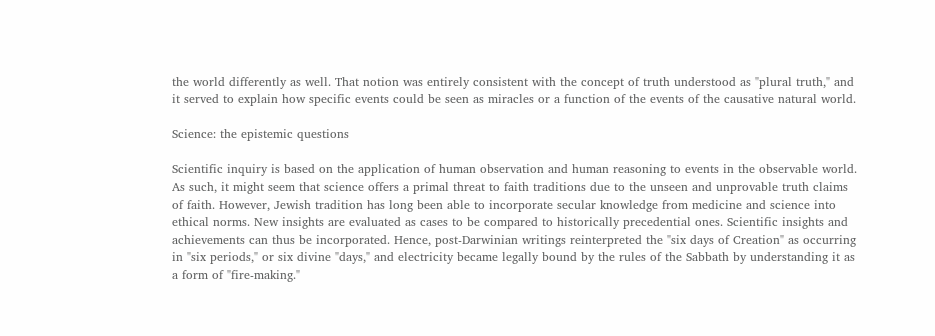the world differently as well. That notion was entirely consistent with the concept of truth understood as "plural truth," and it served to explain how specific events could be seen as miracles or a function of the events of the causative natural world.

Science: the epistemic questions

Scientific inquiry is based on the application of human observation and human reasoning to events in the observable world. As such, it might seem that science offers a primal threat to faith traditions due to the unseen and unprovable truth claims of faith. However, Jewish tradition has long been able to incorporate secular knowledge from medicine and science into ethical norms. New insights are evaluated as cases to be compared to historically precedential ones. Scientific insights and achievements can thus be incorporated. Hence, post-Darwinian writings reinterpreted the "six days of Creation" as occurring in "six periods," or six divine "days," and electricity became legally bound by the rules of the Sabbath by understanding it as a form of "fire-making."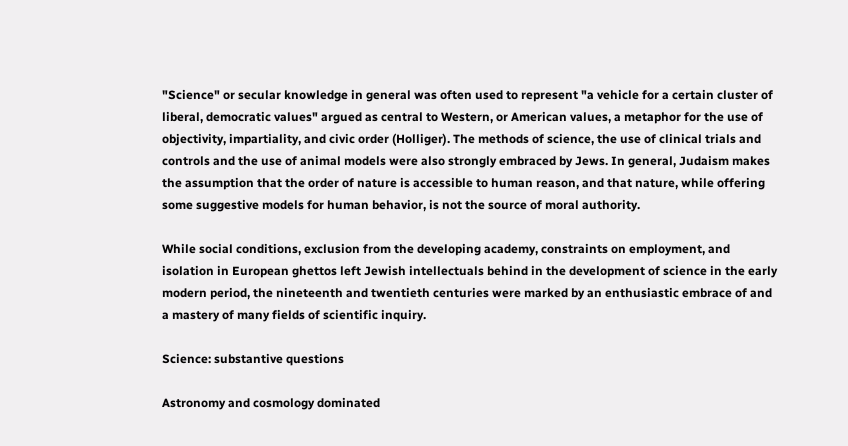"Science" or secular knowledge in general was often used to represent "a vehicle for a certain cluster of liberal, democratic values" argued as central to Western, or American values, a metaphor for the use of objectivity, impartiality, and civic order (Holliger). The methods of science, the use of clinical trials and controls and the use of animal models were also strongly embraced by Jews. In general, Judaism makes the assumption that the order of nature is accessible to human reason, and that nature, while offering some suggestive models for human behavior, is not the source of moral authority.

While social conditions, exclusion from the developing academy, constraints on employment, and isolation in European ghettos left Jewish intellectuals behind in the development of science in the early modern period, the nineteenth and twentieth centuries were marked by an enthusiastic embrace of and a mastery of many fields of scientific inquiry.

Science: substantive questions

Astronomy and cosmology dominated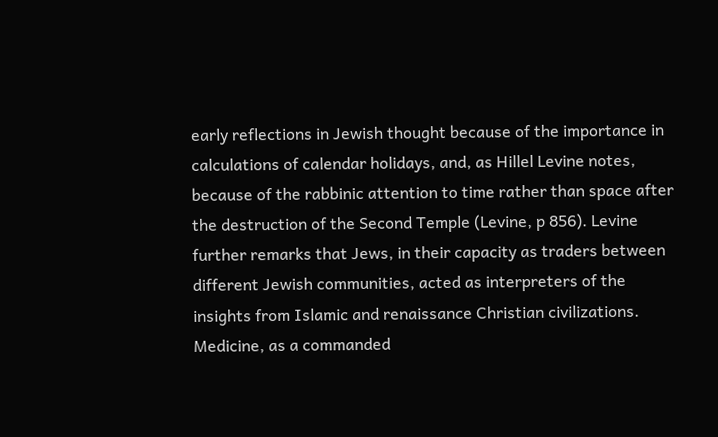early reflections in Jewish thought because of the importance in calculations of calendar holidays, and, as Hillel Levine notes, because of the rabbinic attention to time rather than space after the destruction of the Second Temple (Levine, p 856). Levine further remarks that Jews, in their capacity as traders between different Jewish communities, acted as interpreters of the insights from Islamic and renaissance Christian civilizations. Medicine, as a commanded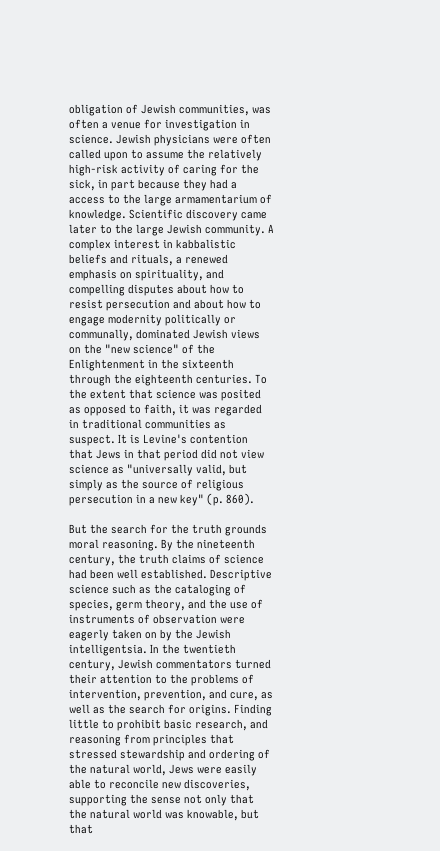obligation of Jewish communities, was often a venue for investigation in science. Jewish physicians were often called upon to assume the relatively high-risk activity of caring for the sick, in part because they had a access to the large armamentarium of knowledge. Scientific discovery came later to the large Jewish community. A complex interest in kabbalistic beliefs and rituals, a renewed emphasis on spirituality, and compelling disputes about how to resist persecution and about how to engage modernity politically or communally, dominated Jewish views on the "new science" of the Enlightenment in the sixteenth through the eighteenth centuries. To the extent that science was posited as opposed to faith, it was regarded in traditional communities as suspect. It is Levine's contention that Jews in that period did not view science as "universally valid, but simply as the source of religious persecution in a new key" (p. 860).

But the search for the truth grounds moral reasoning. By the nineteenth century, the truth claims of science had been well established. Descriptive science such as the cataloging of species, germ theory, and the use of instruments of observation were eagerly taken on by the Jewish intelligentsia. In the twentieth century, Jewish commentators turned their attention to the problems of intervention, prevention, and cure, as well as the search for origins. Finding little to prohibit basic research, and reasoning from principles that stressed stewardship and ordering of the natural world, Jews were easily able to reconcile new discoveries, supporting the sense not only that the natural world was knowable, but that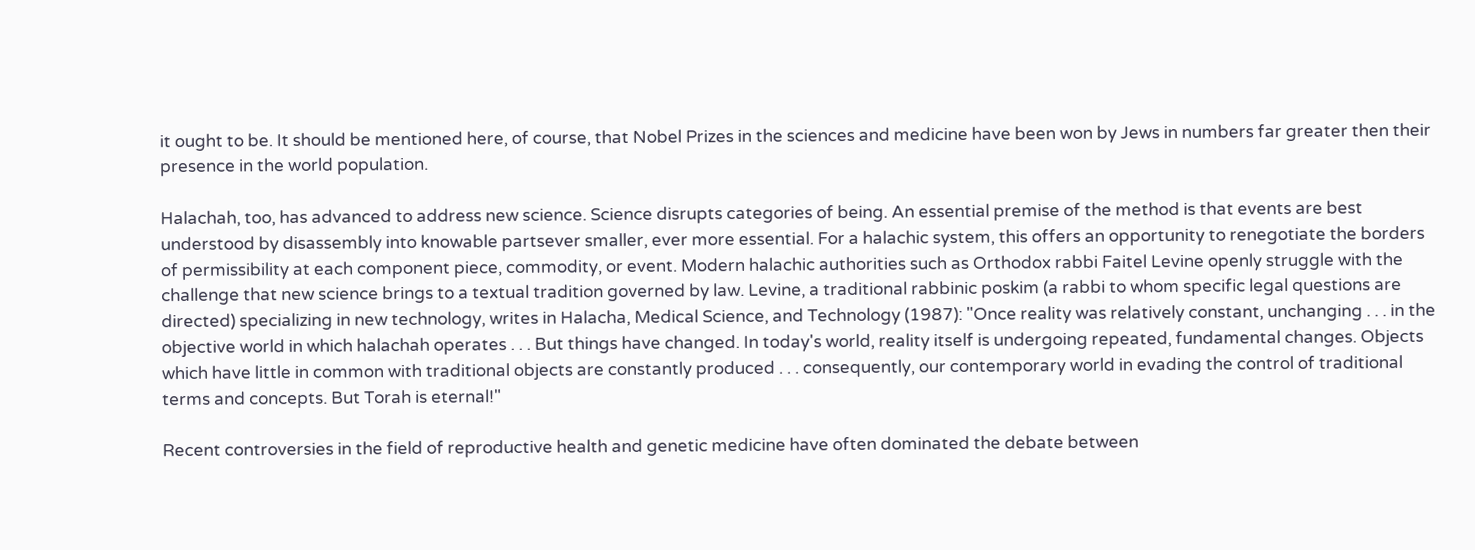it ought to be. It should be mentioned here, of course, that Nobel Prizes in the sciences and medicine have been won by Jews in numbers far greater then their presence in the world population.

Halachah, too, has advanced to address new science. Science disrupts categories of being. An essential premise of the method is that events are best understood by disassembly into knowable partsever smaller, ever more essential. For a halachic system, this offers an opportunity to renegotiate the borders of permissibility at each component piece, commodity, or event. Modern halachic authorities such as Orthodox rabbi Faitel Levine openly struggle with the challenge that new science brings to a textual tradition governed by law. Levine, a traditional rabbinic poskim (a rabbi to whom specific legal questions are directed) specializing in new technology, writes in Halacha, Medical Science, and Technology (1987): "Once reality was relatively constant, unchanging . . . in the objective world in which halachah operates . . . But things have changed. In today's world, reality itself is undergoing repeated, fundamental changes. Objects which have little in common with traditional objects are constantly produced . . . consequently, our contemporary world in evading the control of traditional terms and concepts. But Torah is eternal!"

Recent controversies in the field of reproductive health and genetic medicine have often dominated the debate between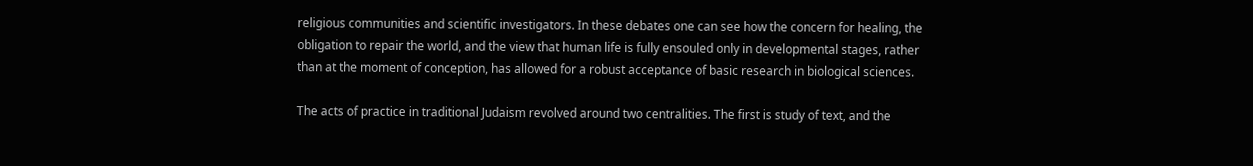religious communities and scientific investigators. In these debates one can see how the concern for healing, the obligation to repair the world, and the view that human life is fully ensouled only in developmental stages, rather than at the moment of conception, has allowed for a robust acceptance of basic research in biological sciences.

The acts of practice in traditional Judaism revolved around two centralities. The first is study of text, and the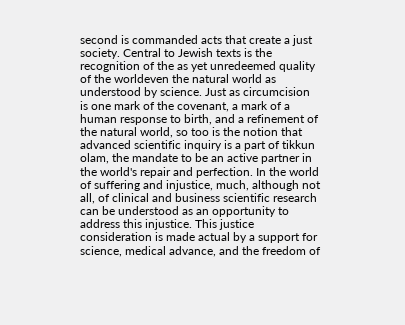second is commanded acts that create a just society. Central to Jewish texts is the recognition of the as yet unredeemed quality of the worldeven the natural world as understood by science. Just as circumcision is one mark of the covenant, a mark of a human response to birth, and a refinement of the natural world, so too is the notion that advanced scientific inquiry is a part of tikkun olam, the mandate to be an active partner in the world's repair and perfection. In the world of suffering and injustice, much, although not all, of clinical and business scientific research can be understood as an opportunity to address this injustice. This justice consideration is made actual by a support for science, medical advance, and the freedom of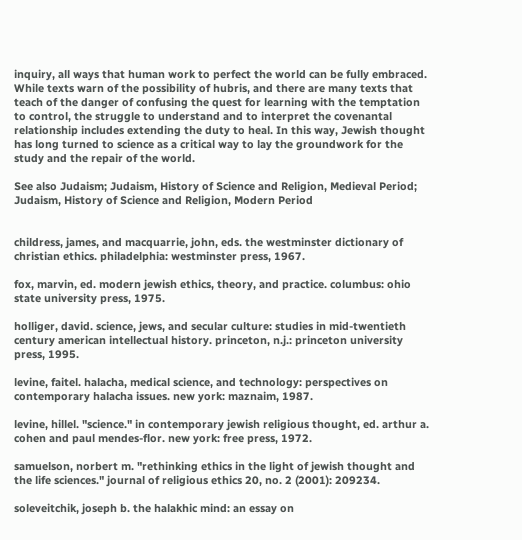inquiry, all ways that human work to perfect the world can be fully embraced. While texts warn of the possibility of hubris, and there are many texts that teach of the danger of confusing the quest for learning with the temptation to control, the struggle to understand and to interpret the covenantal relationship includes extending the duty to heal. In this way, Jewish thought has long turned to science as a critical way to lay the groundwork for the study and the repair of the world.

See also Judaism; Judaism, History of Science and Religion, Medieval Period; Judaism, History of Science and Religion, Modern Period


childress, james, and macquarrie, john, eds. the westminster dictionary of christian ethics. philadelphia: westminster press, 1967.

fox, marvin, ed. modern jewish ethics, theory, and practice. columbus: ohio state university press, 1975.

holliger, david. science, jews, and secular culture: studies in mid-twentieth century american intellectual history. princeton, n.j.: princeton university press, 1995.

levine, faitel. halacha, medical science, and technology: perspectives on contemporary halacha issues. new york: maznaim, 1987.

levine, hillel. "science." in contemporary jewish religious thought, ed. arthur a. cohen and paul mendes-flor. new york: free press, 1972.

samuelson, norbert m. "rethinking ethics in the light of jewish thought and the life sciences." journal of religious ethics 20, no. 2 (2001): 209234.

soleveitchik, joseph b. the halakhic mind: an essay on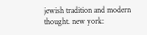jewish tradition and modern thought. new york: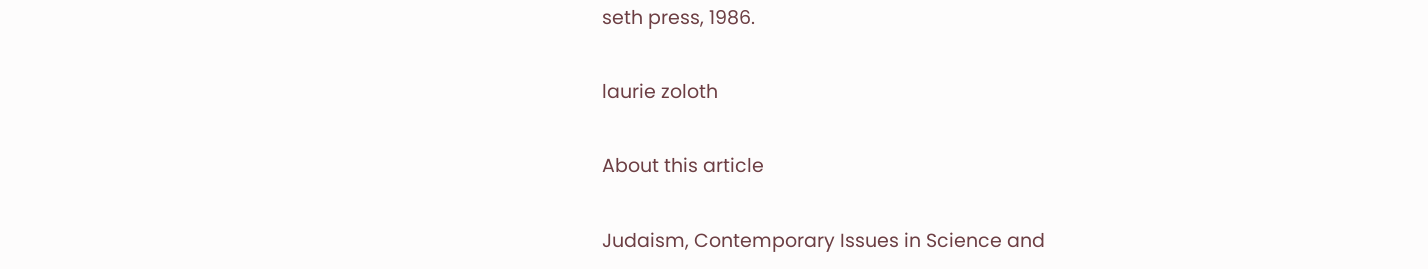seth press, 1986.

laurie zoloth

About this article

Judaism, Contemporary Issues in Science and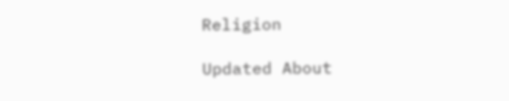Religion

Updated About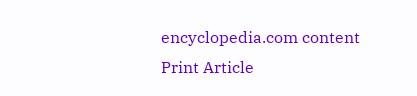encyclopedia.com content Print Article